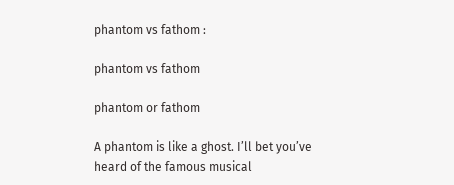phantom vs fathom :

phantom vs fathom

phantom or fathom

A phantom is like a ghost. I’ll bet you’ve heard of the famous musical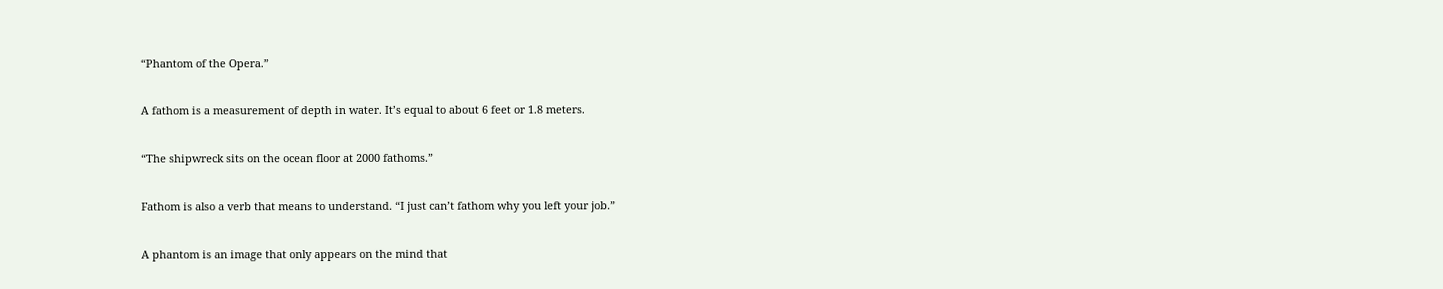“Phantom of the Opera.”

A fathom is a measurement of depth in water. It’s equal to about 6 feet or 1.8 meters.

“The shipwreck sits on the ocean floor at 2000 fathoms.”

Fathom is also a verb that means to understand. “I just can’t fathom why you left your job.”

A phantom is an image that only appears on the mind that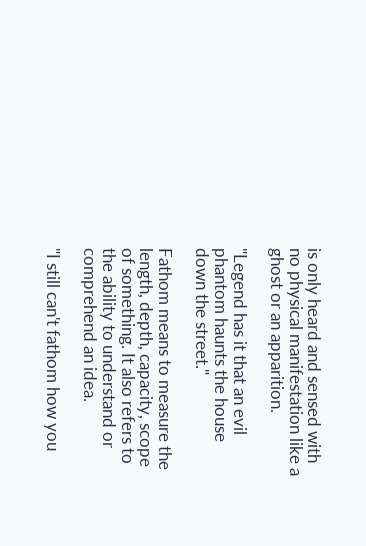is only heard and sensed with no physical manifestation like a ghost or an apparition.

"Legend has it that an evil phantom haunts the house down the street."

Fathom means to measure the length, depth, capacity, scope of something. It also refers to the ability to understand or comprehend an idea.

"I still can't fathom how you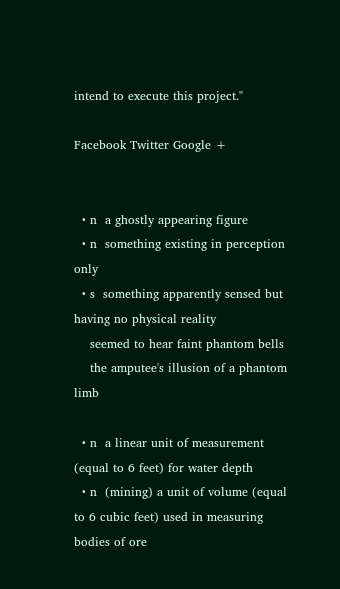intend to execute this project."

Facebook Twitter Google +


  • n  a ghostly appearing figure
  • n  something existing in perception only
  • s  something apparently sensed but having no physical reality
    seemed to hear faint phantom bells
    the amputee's illusion of a phantom limb

  • n  a linear unit of measurement (equal to 6 feet) for water depth
  • n  (mining) a unit of volume (equal to 6 cubic feet) used in measuring bodies of ore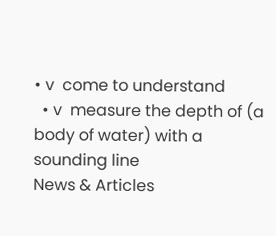• v  come to understand
  • v  measure the depth of (a body of water) with a sounding line
News & Articles